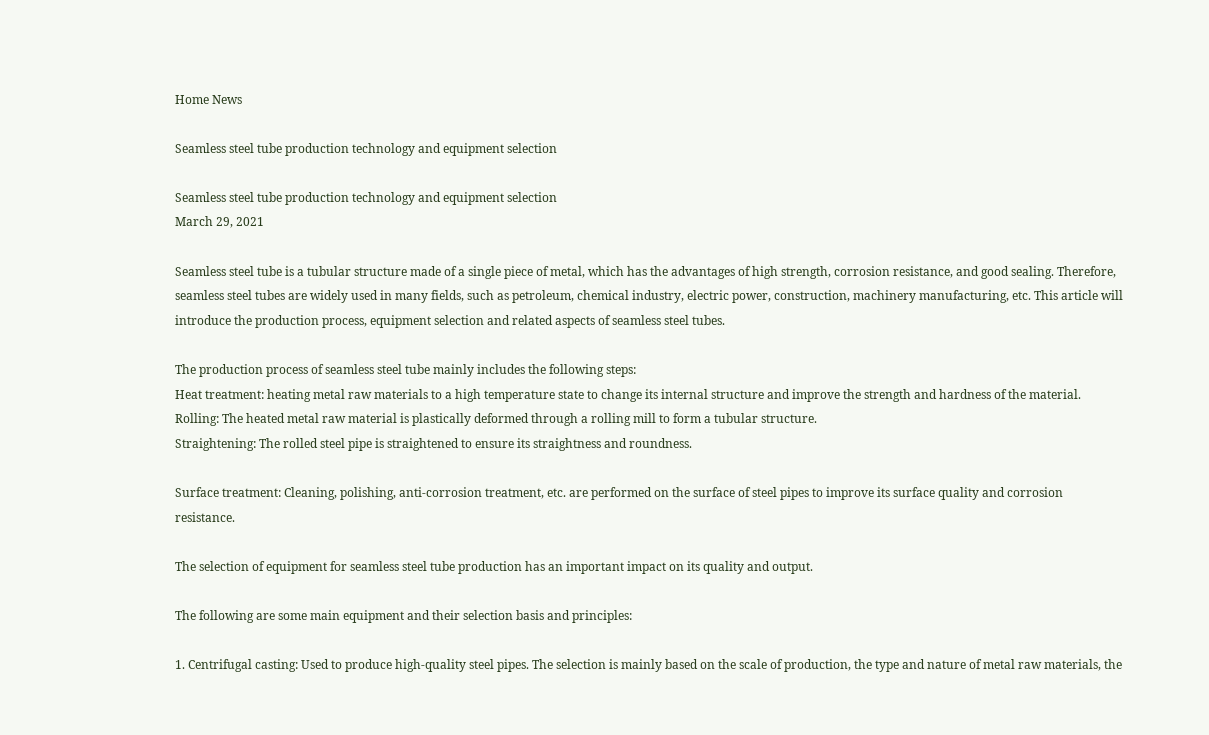Home News

Seamless steel tube production technology and equipment selection

Seamless steel tube production technology and equipment selection
March 29, 2021

Seamless steel tube is a tubular structure made of a single piece of metal, which has the advantages of high strength, corrosion resistance, and good sealing. Therefore, seamless steel tubes are widely used in many fields, such as petroleum, chemical industry, electric power, construction, machinery manufacturing, etc. This article will introduce the production process, equipment selection and related aspects of seamless steel tubes.

The production process of seamless steel tube mainly includes the following steps:
Heat treatment: heating metal raw materials to a high temperature state to change its internal structure and improve the strength and hardness of the material.
Rolling: The heated metal raw material is plastically deformed through a rolling mill to form a tubular structure.
Straightening: The rolled steel pipe is straightened to ensure its straightness and roundness.

Surface treatment: Cleaning, polishing, anti-corrosion treatment, etc. are performed on the surface of steel pipes to improve its surface quality and corrosion resistance.

The selection of equipment for seamless steel tube production has an important impact on its quality and output.

The following are some main equipment and their selection basis and principles:

1. Centrifugal casting: Used to produce high-quality steel pipes. The selection is mainly based on the scale of production, the type and nature of metal raw materials, the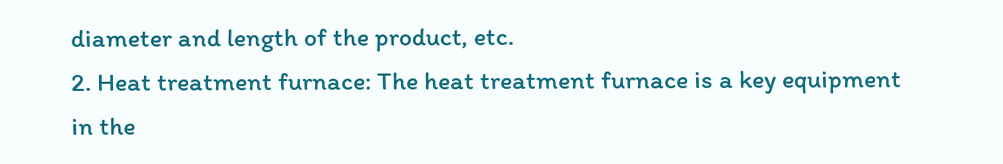diameter and length of the product, etc.
2. Heat treatment furnace: The heat treatment furnace is a key equipment in the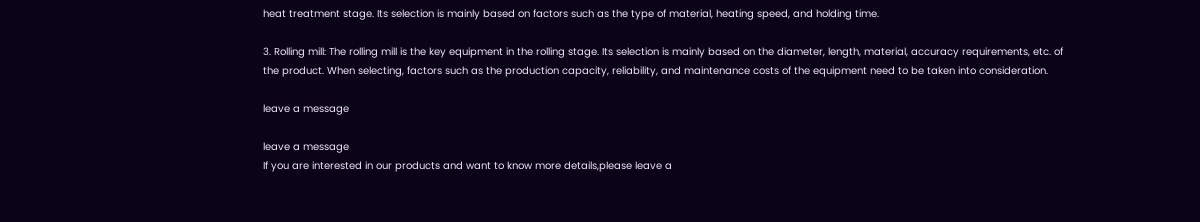heat treatment stage. Its selection is mainly based on factors such as the type of material, heating speed, and holding time.

3. Rolling mill: The rolling mill is the key equipment in the rolling stage. Its selection is mainly based on the diameter, length, material, accuracy requirements, etc. of the product. When selecting, factors such as the production capacity, reliability, and maintenance costs of the equipment need to be taken into consideration.

leave a message

leave a message
If you are interested in our products and want to know more details,please leave a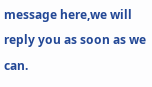message here,we will reply you as soon as we can.